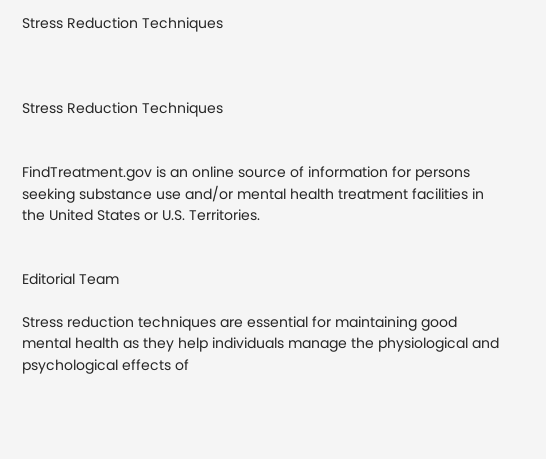Stress Reduction Techniques



Stress Reduction Techniques


FindTreatment.gov is an online source of information for persons seeking substance use and/or mental health treatment facilities in the United States or U.S. Territories.


Editorial Team

Stress reduction techniques are essential for maintaining good mental health as they help individuals manage the physiological and psychological effects of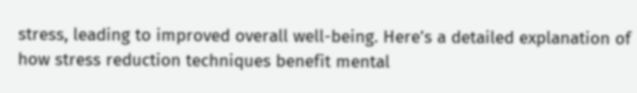stress, leading to improved overall well-being. Here’s a detailed explanation of how stress reduction techniques benefit mental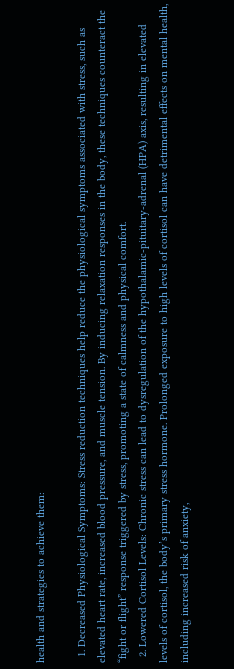health and strategies to achieve them:

  1. Decreased Physiological Symptoms: Stress reduction techniques help reduce the physiological symptoms associated with stress, such as elevated heart rate, increased blood pressure, and muscle tension. By inducing relaxation responses in the body, these techniques counteract the “fight or flight” response triggered by stress, promoting a state of calmness and physical comfort.
  2. Lowered Cortisol Levels: Chronic stress can lead to dysregulation of the hypothalamic-pituitary-adrenal (HPA) axis, resulting in elevated levels of cortisol, the body’s primary stress hormone. Prolonged exposure to high levels of cortisol can have detrimental effects on mental health, including increased risk of anxiety,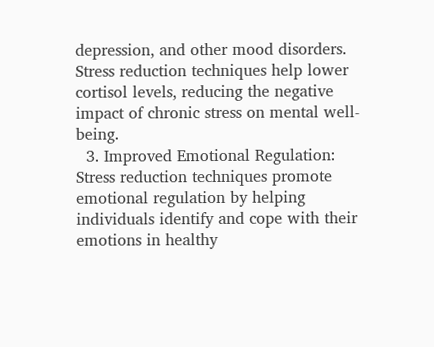depression, and other mood disorders. Stress reduction techniques help lower cortisol levels, reducing the negative impact of chronic stress on mental well-being.
  3. Improved Emotional Regulation: Stress reduction techniques promote emotional regulation by helping individuals identify and cope with their emotions in healthy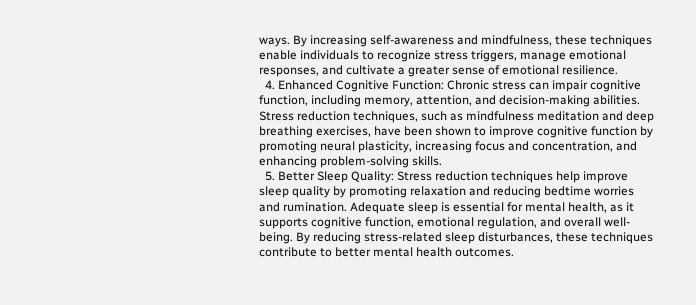ways. By increasing self-awareness and mindfulness, these techniques enable individuals to recognize stress triggers, manage emotional responses, and cultivate a greater sense of emotional resilience.
  4. Enhanced Cognitive Function: Chronic stress can impair cognitive function, including memory, attention, and decision-making abilities. Stress reduction techniques, such as mindfulness meditation and deep breathing exercises, have been shown to improve cognitive function by promoting neural plasticity, increasing focus and concentration, and enhancing problem-solving skills.
  5. Better Sleep Quality: Stress reduction techniques help improve sleep quality by promoting relaxation and reducing bedtime worries and rumination. Adequate sleep is essential for mental health, as it supports cognitive function, emotional regulation, and overall well-being. By reducing stress-related sleep disturbances, these techniques contribute to better mental health outcomes.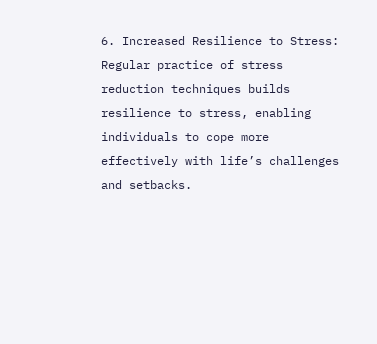6. Increased Resilience to Stress: Regular practice of stress reduction techniques builds resilience to stress, enabling individuals to cope more effectively with life’s challenges and setbacks.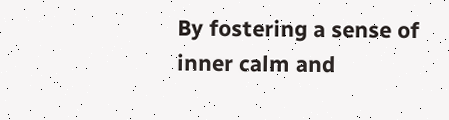By fostering a sense of inner calm and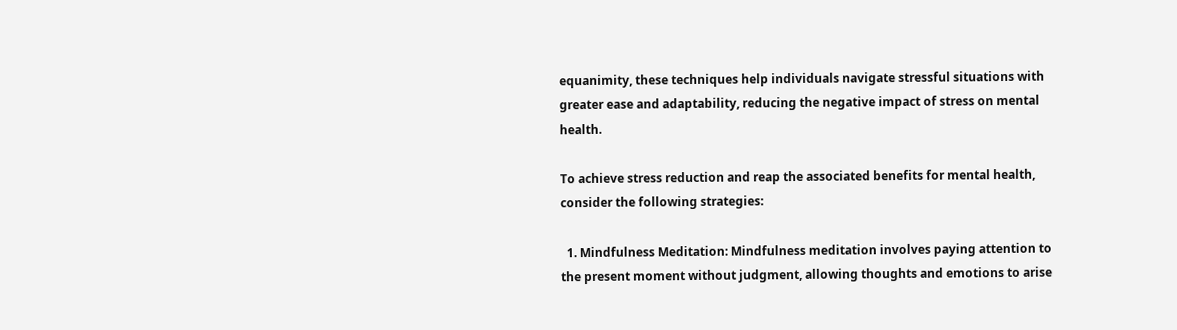equanimity, these techniques help individuals navigate stressful situations with greater ease and adaptability, reducing the negative impact of stress on mental health.

To achieve stress reduction and reap the associated benefits for mental health, consider the following strategies:

  1. Mindfulness Meditation: Mindfulness meditation involves paying attention to the present moment without judgment, allowing thoughts and emotions to arise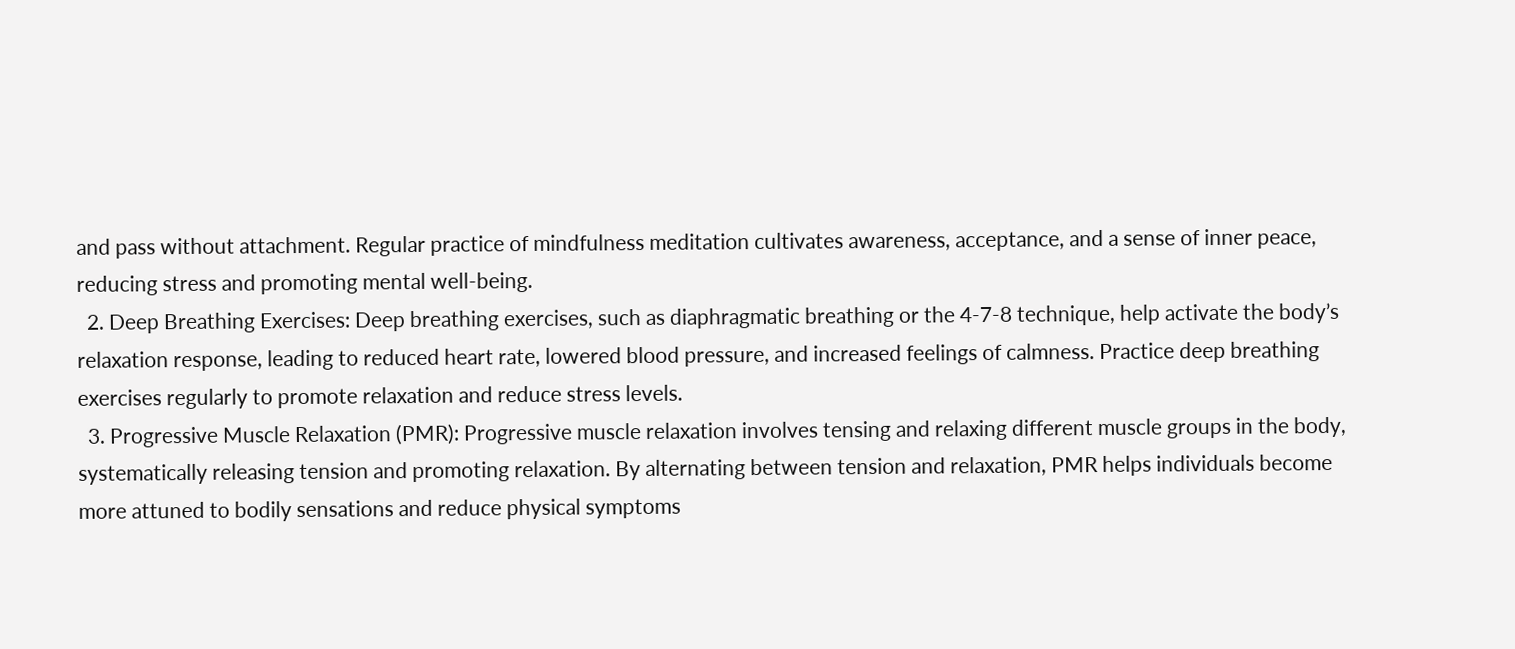and pass without attachment. Regular practice of mindfulness meditation cultivates awareness, acceptance, and a sense of inner peace, reducing stress and promoting mental well-being.
  2. Deep Breathing Exercises: Deep breathing exercises, such as diaphragmatic breathing or the 4-7-8 technique, help activate the body’s relaxation response, leading to reduced heart rate, lowered blood pressure, and increased feelings of calmness. Practice deep breathing exercises regularly to promote relaxation and reduce stress levels.
  3. Progressive Muscle Relaxation (PMR): Progressive muscle relaxation involves tensing and relaxing different muscle groups in the body, systematically releasing tension and promoting relaxation. By alternating between tension and relaxation, PMR helps individuals become more attuned to bodily sensations and reduce physical symptoms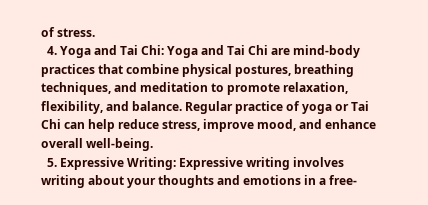of stress.
  4. Yoga and Tai Chi: Yoga and Tai Chi are mind-body practices that combine physical postures, breathing techniques, and meditation to promote relaxation, flexibility, and balance. Regular practice of yoga or Tai Chi can help reduce stress, improve mood, and enhance overall well-being.
  5. Expressive Writing: Expressive writing involves writing about your thoughts and emotions in a free-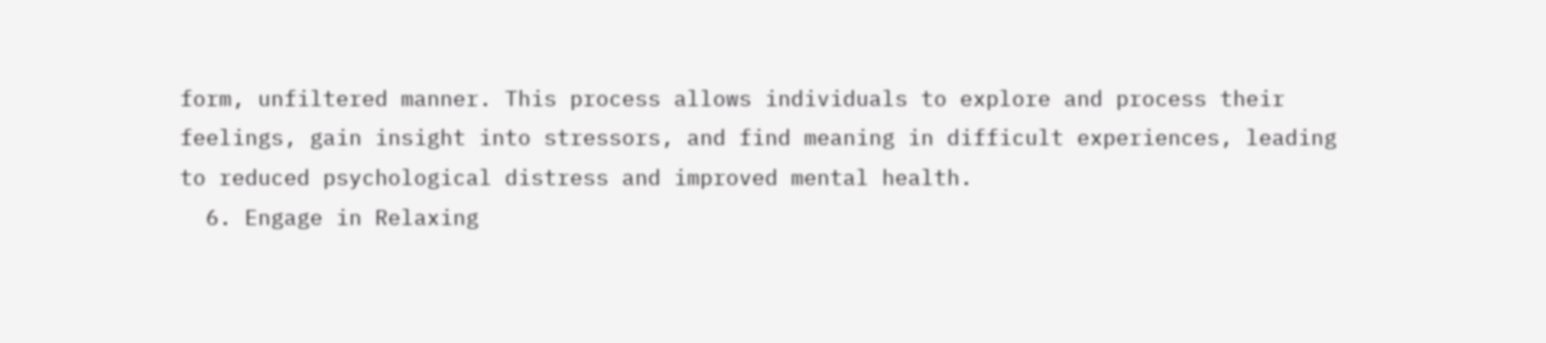form, unfiltered manner. This process allows individuals to explore and process their feelings, gain insight into stressors, and find meaning in difficult experiences, leading to reduced psychological distress and improved mental health.
  6. Engage in Relaxing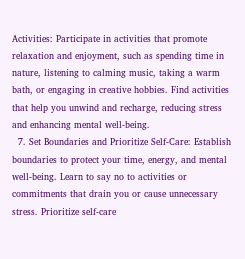Activities: Participate in activities that promote relaxation and enjoyment, such as spending time in nature, listening to calming music, taking a warm bath, or engaging in creative hobbies. Find activities that help you unwind and recharge, reducing stress and enhancing mental well-being.
  7. Set Boundaries and Prioritize Self-Care: Establish boundaries to protect your time, energy, and mental well-being. Learn to say no to activities or commitments that drain you or cause unnecessary stress. Prioritize self-care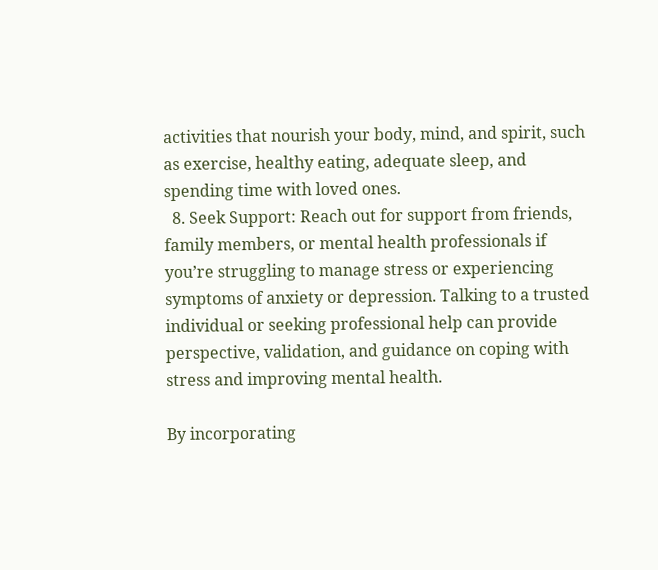activities that nourish your body, mind, and spirit, such as exercise, healthy eating, adequate sleep, and spending time with loved ones.
  8. Seek Support: Reach out for support from friends, family members, or mental health professionals if you’re struggling to manage stress or experiencing symptoms of anxiety or depression. Talking to a trusted individual or seeking professional help can provide perspective, validation, and guidance on coping with stress and improving mental health.

By incorporating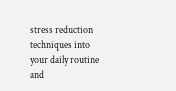stress reduction techniques into your daily routine and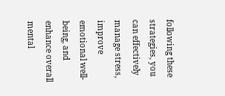following these strategies, you can effectively manage stress, improve emotional well-being, and enhance overall mental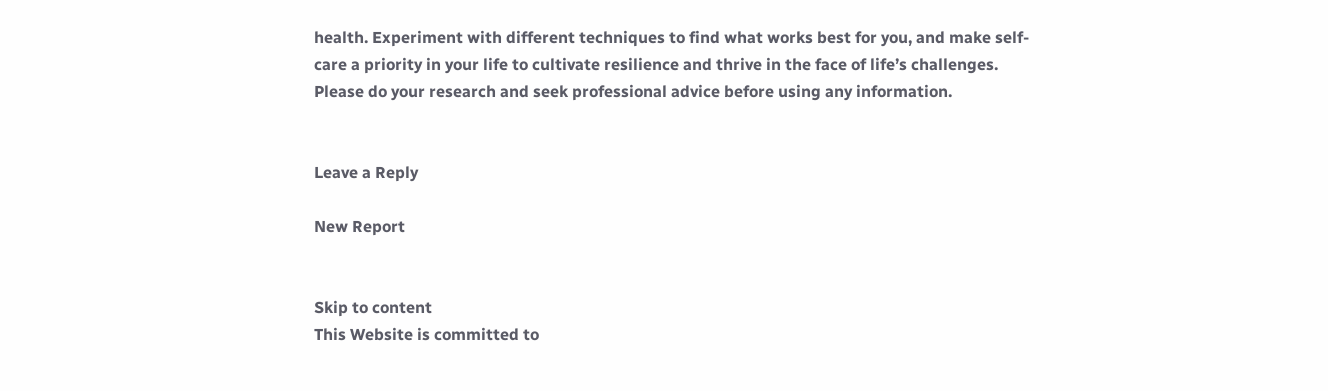health. Experiment with different techniques to find what works best for you, and make self-care a priority in your life to cultivate resilience and thrive in the face of life’s challenges. Please do your research and seek professional advice before using any information.


Leave a Reply

New Report


Skip to content
This Website is committed to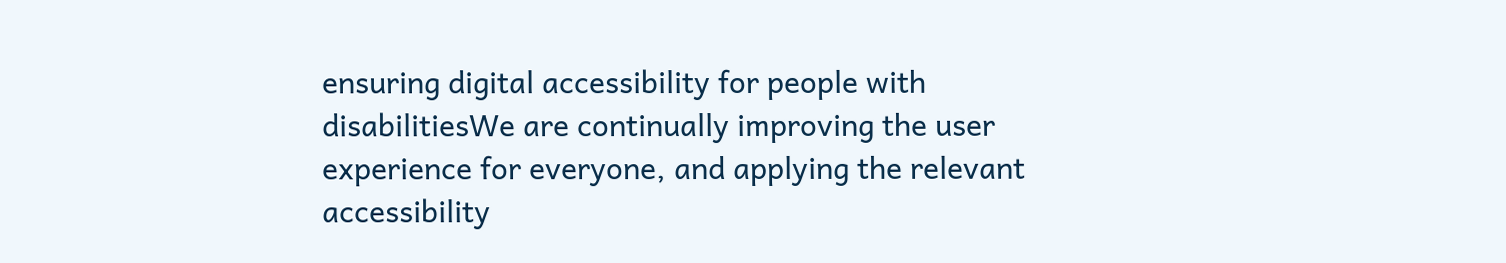ensuring digital accessibility for people with disabilitiesWe are continually improving the user experience for everyone, and applying the relevant accessibility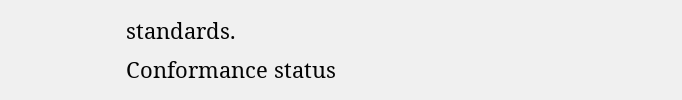standards.
Conformance status